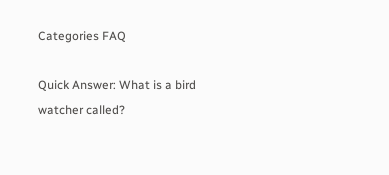Categories FAQ

Quick Answer: What is a bird watcher called?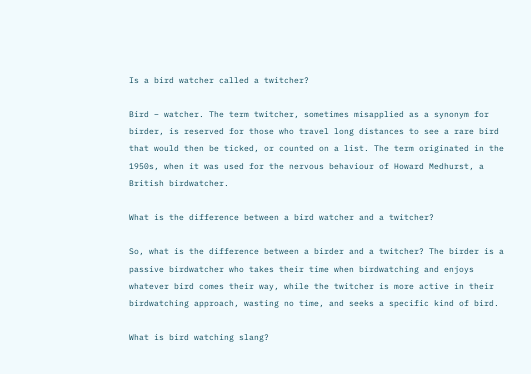Is a bird watcher called a twitcher?

Bird – watcher. The term twitcher, sometimes misapplied as a synonym for birder, is reserved for those who travel long distances to see a rare bird that would then be ticked, or counted on a list. The term originated in the 1950s, when it was used for the nervous behaviour of Howard Medhurst, a British birdwatcher.

What is the difference between a bird watcher and a twitcher?

So, what is the difference between a birder and a twitcher? The birder is a passive birdwatcher who takes their time when birdwatching and enjoys whatever bird comes their way, while the twitcher is more active in their birdwatching approach, wasting no time, and seeks a specific kind of bird.

What is bird watching slang?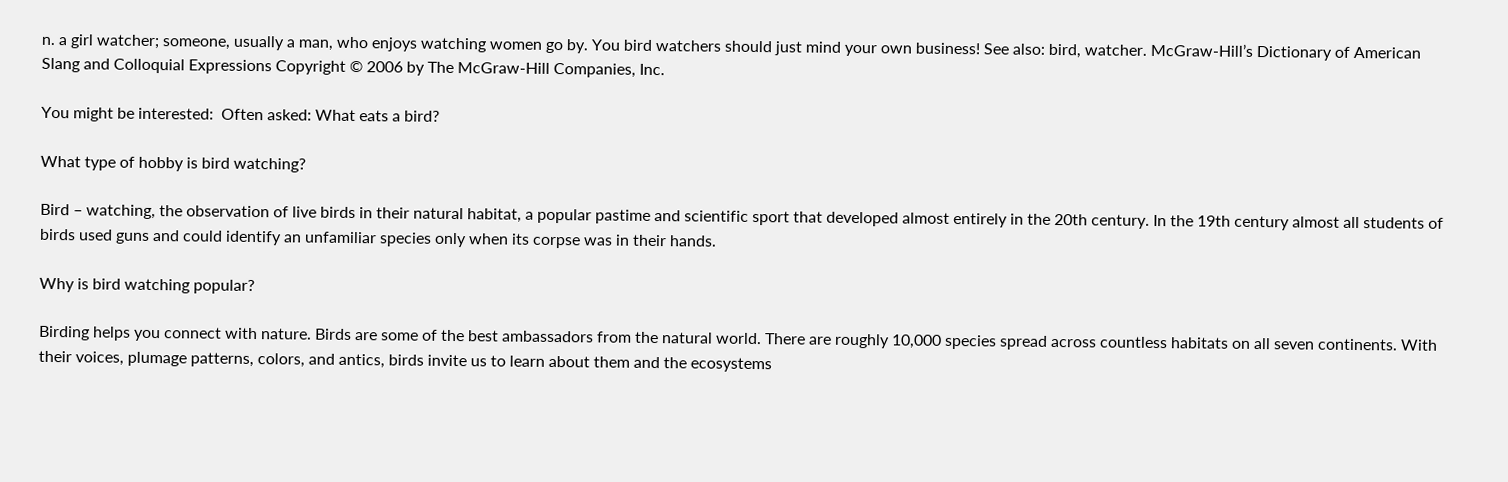n. a girl watcher; someone, usually a man, who enjoys watching women go by. You bird watchers should just mind your own business! See also: bird, watcher. McGraw-Hill’s Dictionary of American Slang and Colloquial Expressions Copyright © 2006 by The McGraw-Hill Companies, Inc.

You might be interested:  Often asked: What eats a bird?

What type of hobby is bird watching?

Bird – watching, the observation of live birds in their natural habitat, a popular pastime and scientific sport that developed almost entirely in the 20th century. In the 19th century almost all students of birds used guns and could identify an unfamiliar species only when its corpse was in their hands.

Why is bird watching popular?

Birding helps you connect with nature. Birds are some of the best ambassadors from the natural world. There are roughly 10,000 species spread across countless habitats on all seven continents. With their voices, plumage patterns, colors, and antics, birds invite us to learn about them and the ecosystems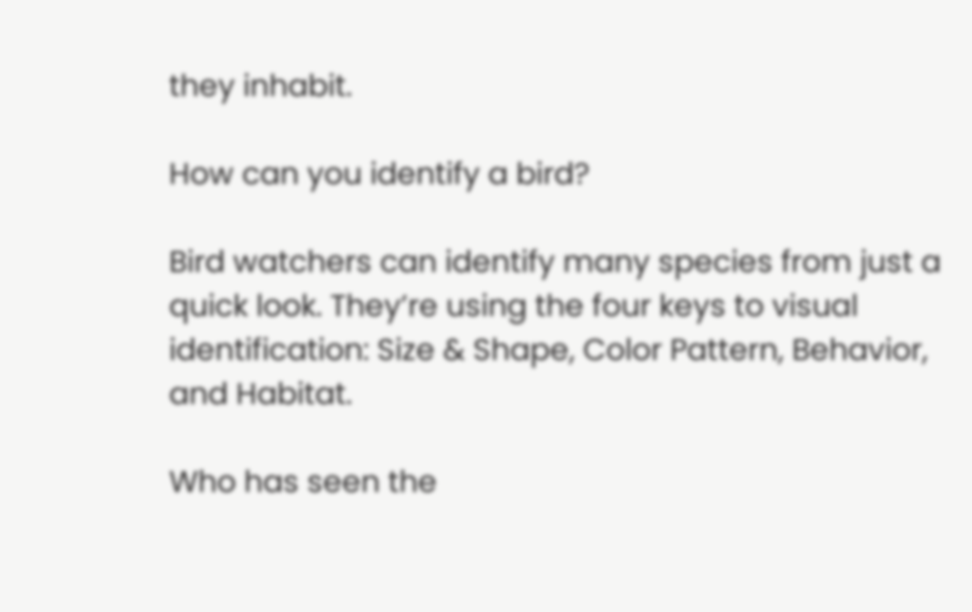they inhabit.

How can you identify a bird?

Bird watchers can identify many species from just a quick look. They’re using the four keys to visual identification: Size & Shape, Color Pattern, Behavior, and Habitat.

Who has seen the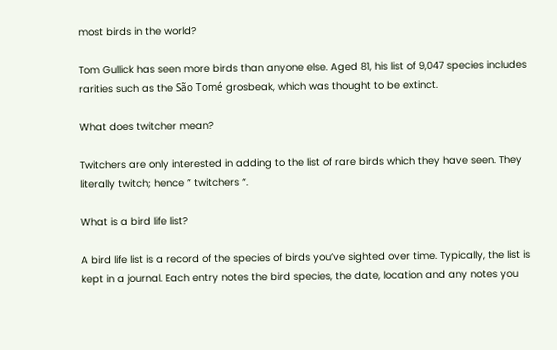most birds in the world?

Tom Gullick has seen more birds than anyone else. Aged 81, his list of 9,047 species includes rarities such as the São Tomé grosbeak, which was thought to be extinct.

What does twitcher mean?

Twitchers are only interested in adding to the list of rare birds which they have seen. They literally twitch; hence ” twitchers “.

What is a bird life list?

A bird life list is a record of the species of birds you’ve sighted over time. Typically, the list is kept in a journal. Each entry notes the bird species, the date, location and any notes you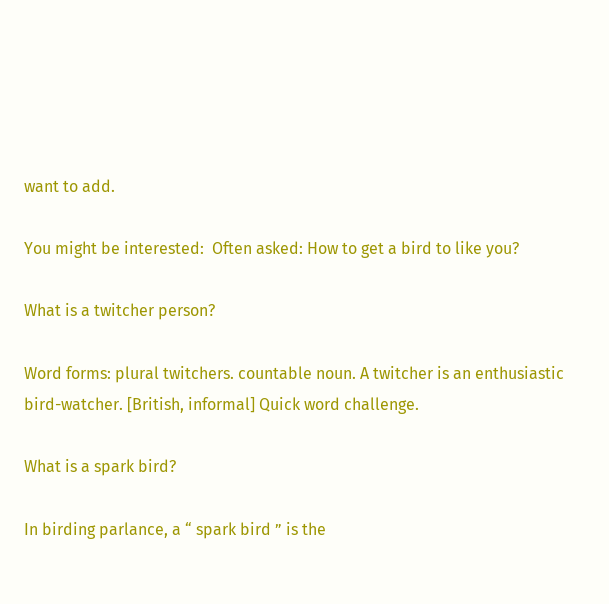want to add.

You might be interested:  Often asked: How to get a bird to like you?

What is a twitcher person?

Word forms: plural twitchers. countable noun. A twitcher is an enthusiastic bird-watcher. [British, informal] Quick word challenge.

What is a spark bird?

In birding parlance, a “ spark bird ” is the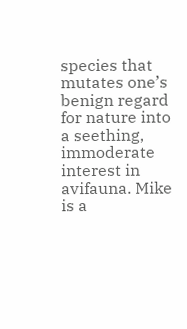species that mutates one’s benign regard for nature into a seething, immoderate interest in avifauna. Mike is a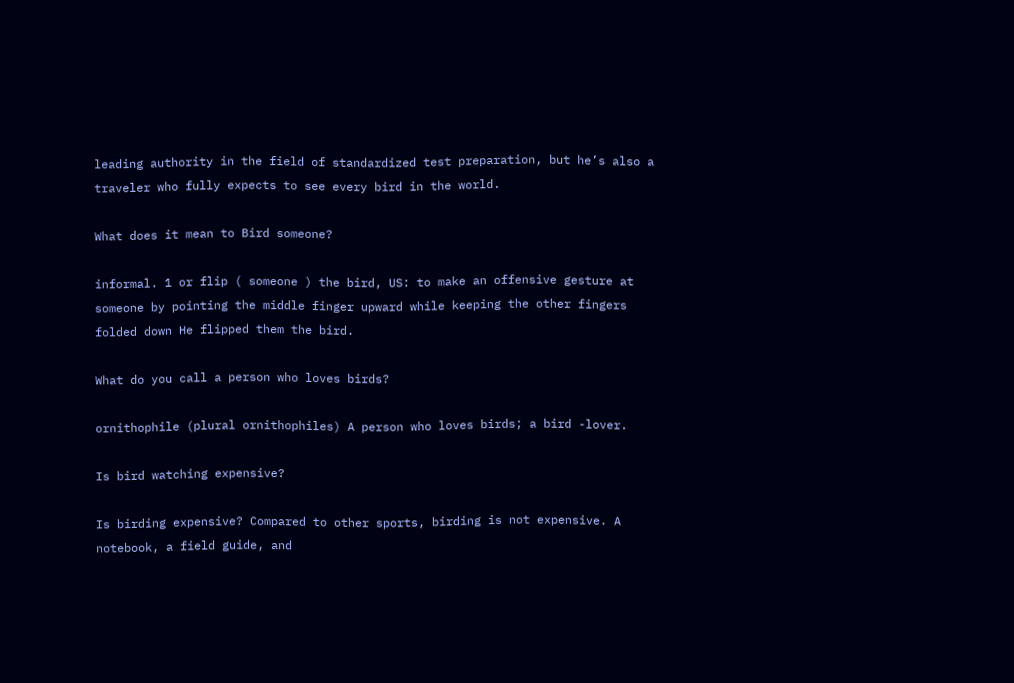leading authority in the field of standardized test preparation, but he’s also a traveler who fully expects to see every bird in the world.

What does it mean to Bird someone?

informal. 1 or flip ( someone ) the bird, US: to make an offensive gesture at someone by pointing the middle finger upward while keeping the other fingers folded down He flipped them the bird.

What do you call a person who loves birds?

ornithophile (plural ornithophiles) A person who loves birds; a bird -lover.

Is bird watching expensive?

Is birding expensive? Compared to other sports, birding is not expensive. A notebook, a field guide, and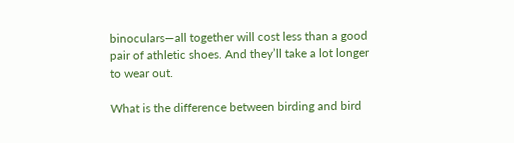binoculars—all together will cost less than a good pair of athletic shoes. And they’ll take a lot longer to wear out.

What is the difference between birding and bird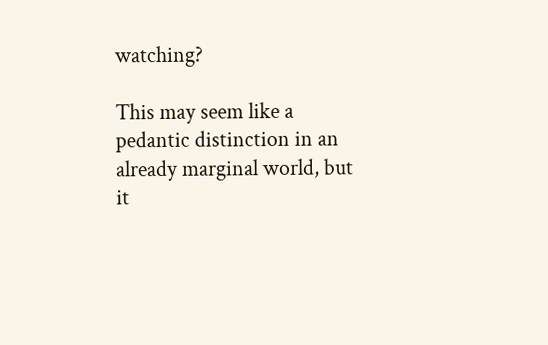watching?

This may seem like a pedantic distinction in an already marginal world, but it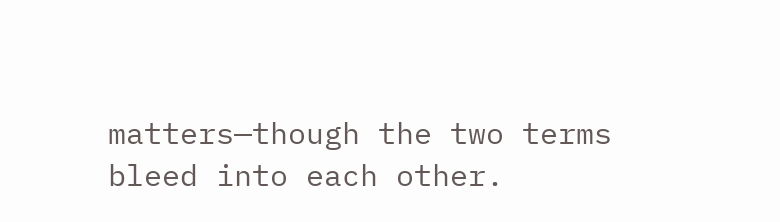matters—though the two terms bleed into each other.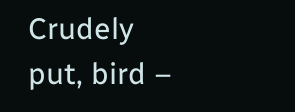Crudely put, bird –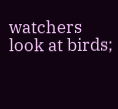watchers look at birds;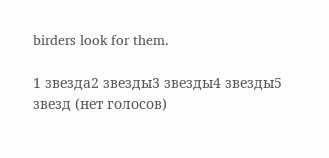birders look for them.

1 звезда2 звезды3 звезды4 звезды5 звезд (нет голосов)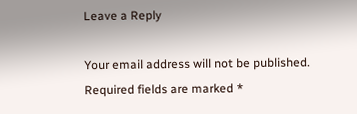Leave a Reply

Your email address will not be published. Required fields are marked *